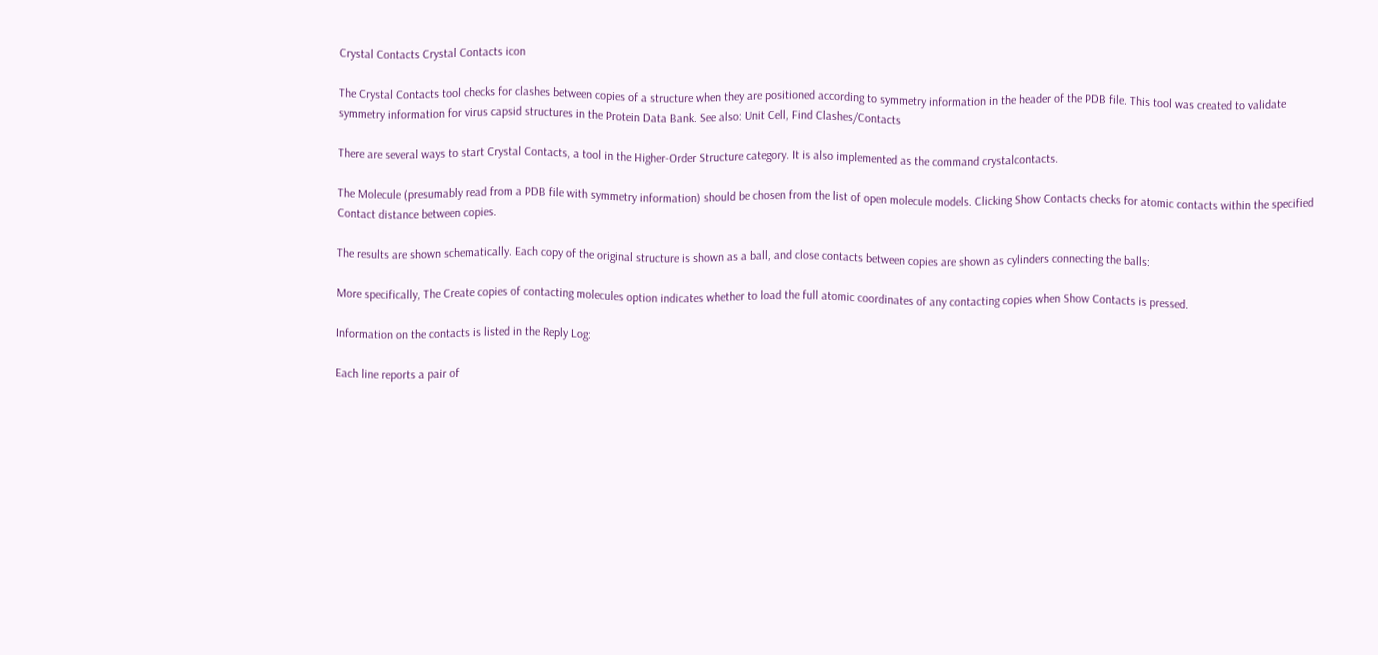Crystal Contacts Crystal Contacts icon

The Crystal Contacts tool checks for clashes between copies of a structure when they are positioned according to symmetry information in the header of the PDB file. This tool was created to validate symmetry information for virus capsid structures in the Protein Data Bank. See also: Unit Cell, Find Clashes/Contacts

There are several ways to start Crystal Contacts, a tool in the Higher-Order Structure category. It is also implemented as the command crystalcontacts.

The Molecule (presumably read from a PDB file with symmetry information) should be chosen from the list of open molecule models. Clicking Show Contacts checks for atomic contacts within the specified Contact distance between copies.

The results are shown schematically. Each copy of the original structure is shown as a ball, and close contacts between copies are shown as cylinders connecting the balls:

More specifically, The Create copies of contacting molecules option indicates whether to load the full atomic coordinates of any contacting copies when Show Contacts is pressed.

Information on the contacts is listed in the Reply Log:

Each line reports a pair of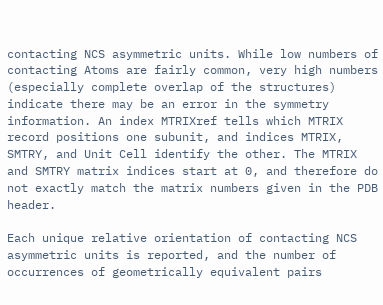contacting NCS asymmetric units. While low numbers of contacting Atoms are fairly common, very high numbers (especially complete overlap of the structures) indicate there may be an error in the symmetry information. An index MTRIXref tells which MTRIX record positions one subunit, and indices MTRIX, SMTRY, and Unit Cell identify the other. The MTRIX and SMTRY matrix indices start at 0, and therefore do not exactly match the matrix numbers given in the PDB header.

Each unique relative orientation of contacting NCS asymmetric units is reported, and the number of occurrences of geometrically equivalent pairs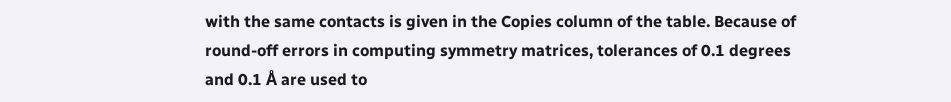with the same contacts is given in the Copies column of the table. Because of round-off errors in computing symmetry matrices, tolerances of 0.1 degrees and 0.1 Å are used to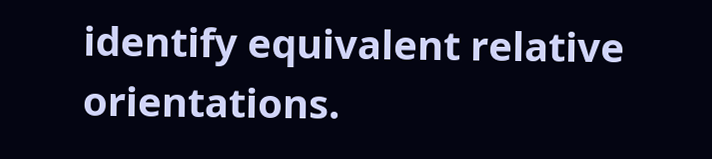identify equivalent relative orientations.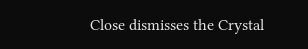Close dismisses the Crystal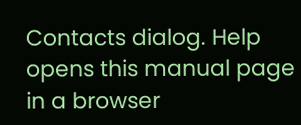Contacts dialog. Help opens this manual page in a browser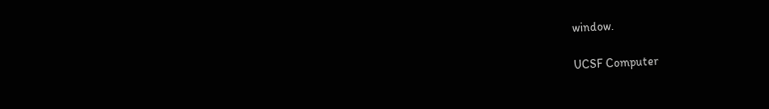window.

UCSF Computer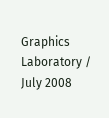Graphics Laboratory / July 2008